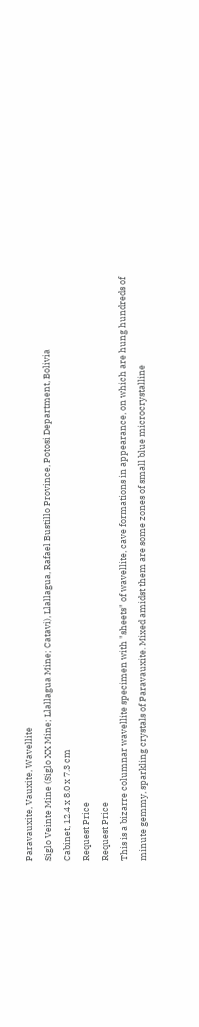Paravauxite, Vauxite, Wavellite
Siglo Veinte Mine (Siglo XX Mine; Llallagua Mine; Catavi), Llallagua, Rafael Bustillo Province, Potosi Department, Bolivia
Cabinet, 12.4 x 8.0 x 7.3 cm
Request Price
Request Price
This is a bizarre columnar wavellite specimen with "sheets" of wavellite, cave formations in appearance, on which are hung hundreds of minute gemmy, sparkling crystals of Paravauxite. Mixed amidst them are some zones of small blue microcrystalline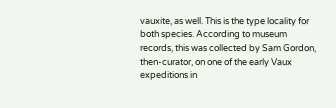vauxite, as well. This is the type locality for both species. According to museum records, this was collected by Sam Gordon, then-curator, on one of the early Vaux expeditions in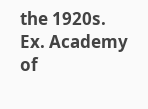the 1920s. Ex. Academy of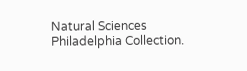Natural Sciences Philadelphia Collection.